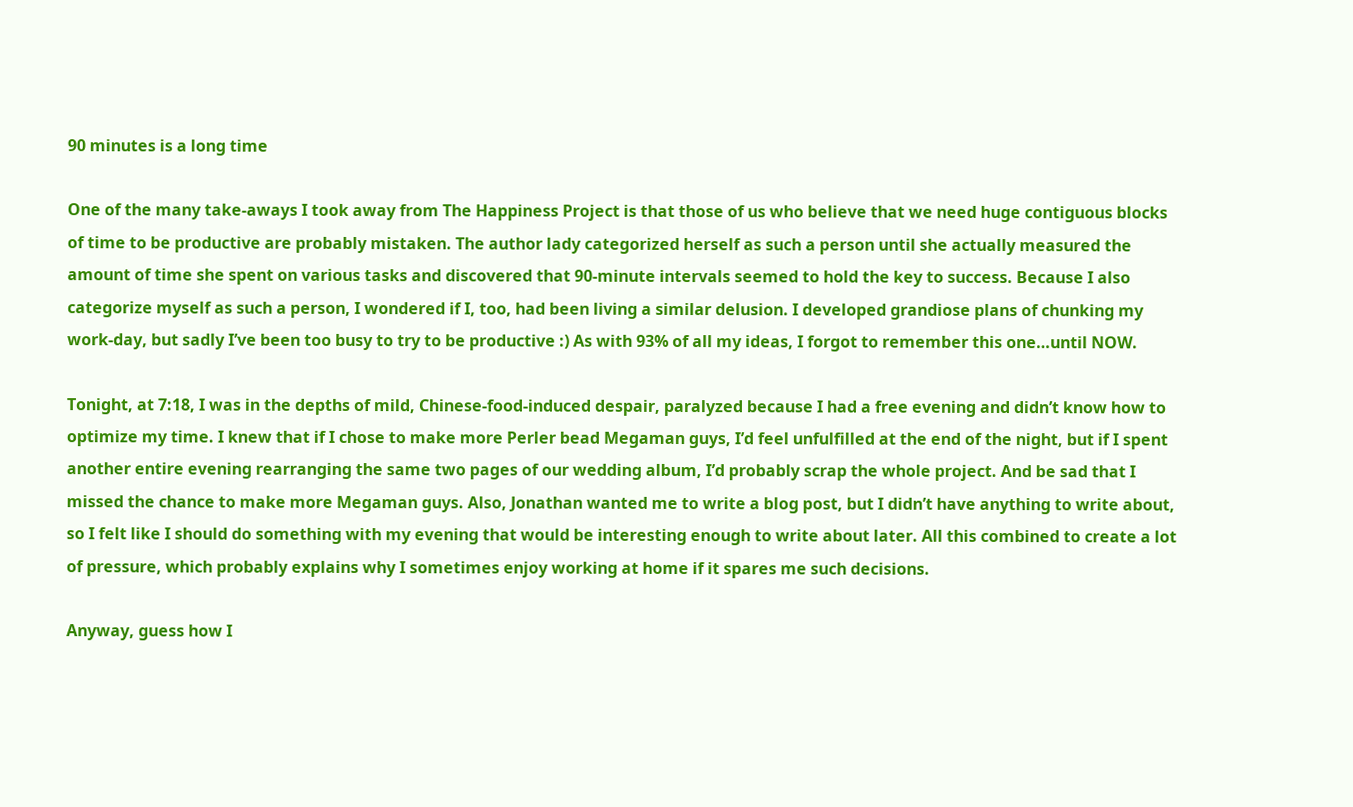90 minutes is a long time

One of the many take-aways I took away from The Happiness Project is that those of us who believe that we need huge contiguous blocks of time to be productive are probably mistaken. The author lady categorized herself as such a person until she actually measured the amount of time she spent on various tasks and discovered that 90-minute intervals seemed to hold the key to success. Because I also categorize myself as such a person, I wondered if I, too, had been living a similar delusion. I developed grandiose plans of chunking my work-day, but sadly I’ve been too busy to try to be productive :) As with 93% of all my ideas, I forgot to remember this one…until NOW.

Tonight, at 7:18, I was in the depths of mild, Chinese-food-induced despair, paralyzed because I had a free evening and didn’t know how to optimize my time. I knew that if I chose to make more Perler bead Megaman guys, I’d feel unfulfilled at the end of the night, but if I spent another entire evening rearranging the same two pages of our wedding album, I’d probably scrap the whole project. And be sad that I missed the chance to make more Megaman guys. Also, Jonathan wanted me to write a blog post, but I didn’t have anything to write about, so I felt like I should do something with my evening that would be interesting enough to write about later. All this combined to create a lot of pressure, which probably explains why I sometimes enjoy working at home if it spares me such decisions.

Anyway, guess how I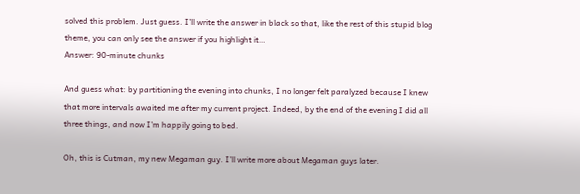solved this problem. Just guess. I’ll write the answer in black so that, like the rest of this stupid blog theme, you can only see the answer if you highlight it…
Answer: 90-minute chunks

And guess what: by partitioning the evening into chunks, I no longer felt paralyzed because I knew that more intervals awaited me after my current project. Indeed, by the end of the evening I did all three things, and now I’m happily going to bed.

Oh, this is Cutman, my new Megaman guy. I’ll write more about Megaman guys later.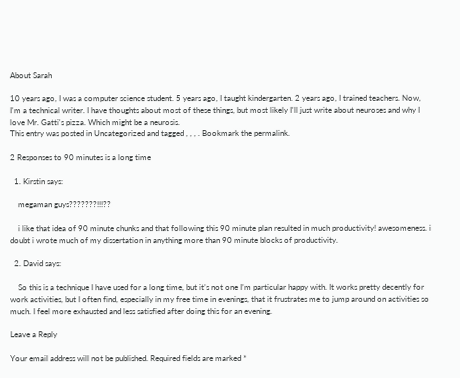About Sarah

10 years ago, I was a computer science student. 5 years ago, I taught kindergarten. 2 years ago, I trained teachers. Now, I'm a technical writer. I have thoughts about most of these things, but most likely I'll just write about neuroses and why I love Mr. Gatti's pizza. Which might be a neurosis.
This entry was posted in Uncategorized and tagged , , , . Bookmark the permalink.

2 Responses to 90 minutes is a long time

  1. Kirstin says:

    megaman guys???????!!!??

    i like that idea of 90 minute chunks and that following this 90 minute plan resulted in much productivity! awesomeness. i doubt i wrote much of my dissertation in anything more than 90 minute blocks of productivity.

  2. David says:

    So this is a technique I have used for a long time, but it’s not one I’m particular happy with. It works pretty decently for work activities, but I often find, especially in my free time in evenings, that it frustrates me to jump around on activities so much. I feel more exhausted and less satisfied after doing this for an evening.

Leave a Reply

Your email address will not be published. Required fields are marked *